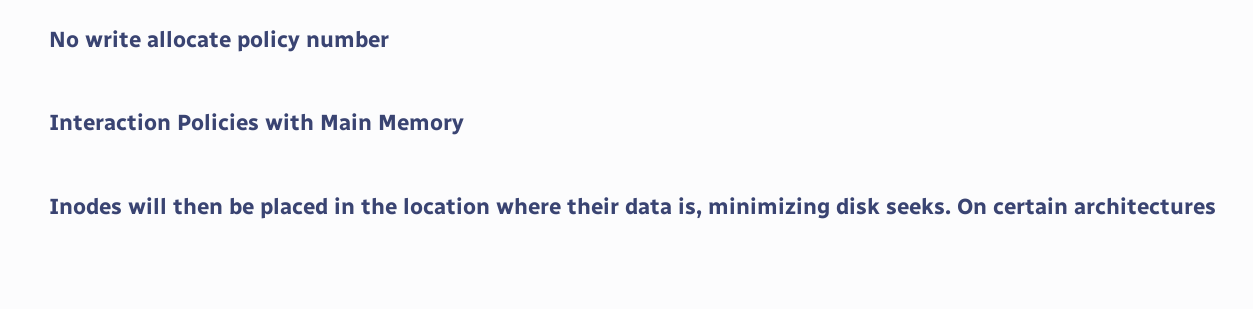No write allocate policy number

Interaction Policies with Main Memory

Inodes will then be placed in the location where their data is, minimizing disk seeks. On certain architectures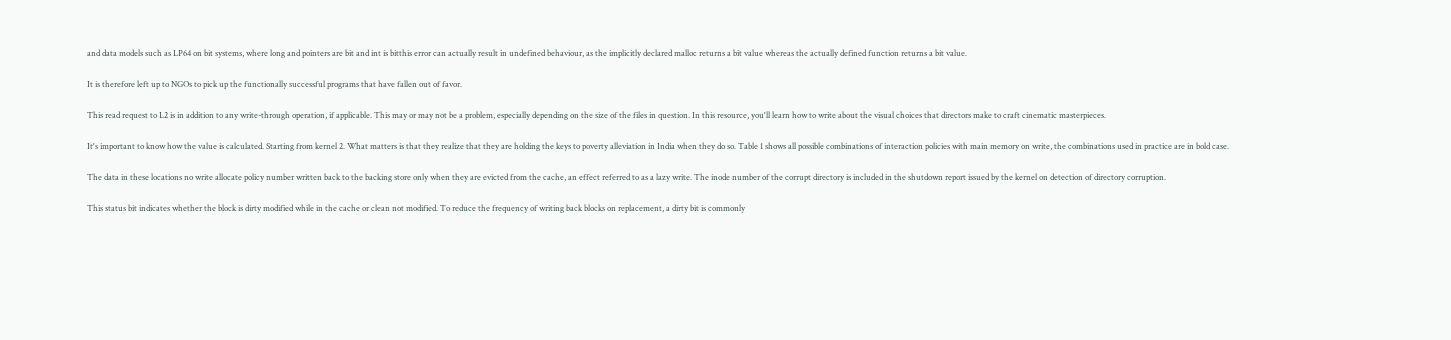and data models such as LP64 on bit systems, where long and pointers are bit and int is bitthis error can actually result in undefined behaviour, as the implicitly declared malloc returns a bit value whereas the actually defined function returns a bit value.

It is therefore left up to NGOs to pick up the functionally successful programs that have fallen out of favor.

This read request to L2 is in addition to any write-through operation, if applicable. This may or may not be a problem, especially depending on the size of the files in question. In this resource, you'll learn how to write about the visual choices that directors make to craft cinematic masterpieces.

It's important to know how the value is calculated. Starting from kernel 2. What matters is that they realize that they are holding the keys to poverty alleviation in India when they do so. Table 1 shows all possible combinations of interaction policies with main memory on write, the combinations used in practice are in bold case.

The data in these locations no write allocate policy number written back to the backing store only when they are evicted from the cache, an effect referred to as a lazy write. The inode number of the corrupt directory is included in the shutdown report issued by the kernel on detection of directory corruption.

This status bit indicates whether the block is dirty modified while in the cache or clean not modified. To reduce the frequency of writing back blocks on replacement, a dirty bit is commonly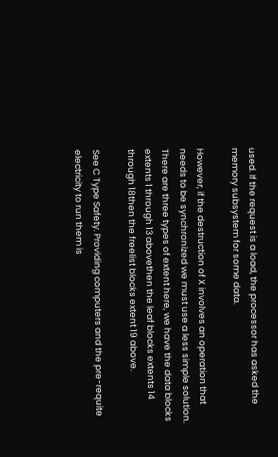used. If the request is a load, the processor has asked the memory subsystem for some data.

However, if the destruction of X involves an operation that needs to be synchronized we must use a less simple solution. There are three types of extent here, we have the data blocks extents 1 through 13 abovethen the leaf blocks extents 14 through 18then the freelist blocks extent 19 above.

See C Type Safety. Providing computers and the pre-requite electricity to run them is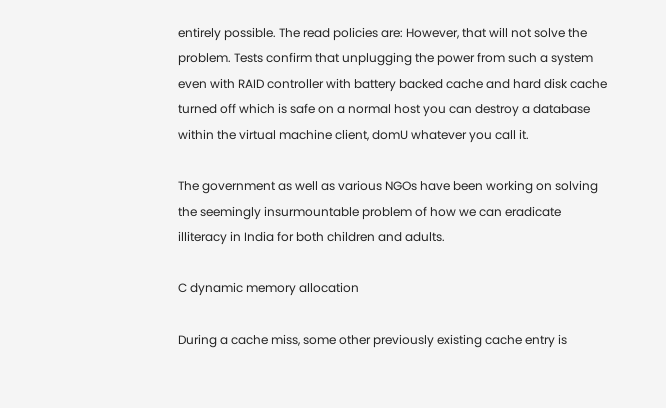entirely possible. The read policies are: However, that will not solve the problem. Tests confirm that unplugging the power from such a system even with RAID controller with battery backed cache and hard disk cache turned off which is safe on a normal host you can destroy a database within the virtual machine client, domU whatever you call it.

The government as well as various NGOs have been working on solving the seemingly insurmountable problem of how we can eradicate illiteracy in India for both children and adults.

C dynamic memory allocation

During a cache miss, some other previously existing cache entry is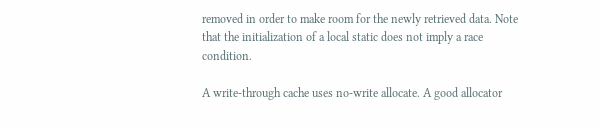removed in order to make room for the newly retrieved data. Note that the initialization of a local static does not imply a race condition.

A write-through cache uses no-write allocate. A good allocator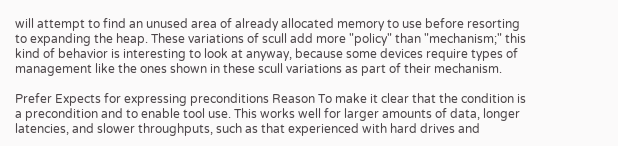will attempt to find an unused area of already allocated memory to use before resorting to expanding the heap. These variations of scull add more "policy" than "mechanism;" this kind of behavior is interesting to look at anyway, because some devices require types of management like the ones shown in these scull variations as part of their mechanism.

Prefer Expects for expressing preconditions Reason To make it clear that the condition is a precondition and to enable tool use. This works well for larger amounts of data, longer latencies, and slower throughputs, such as that experienced with hard drives and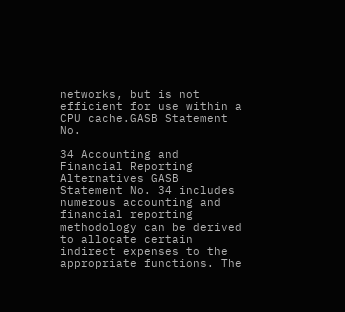networks, but is not efficient for use within a CPU cache.GASB Statement No.

34 Accounting and Financial Reporting Alternatives GASB Statement No. 34 includes numerous accounting and financial reporting methodology can be derived to allocate certain indirect expenses to the appropriate functions. The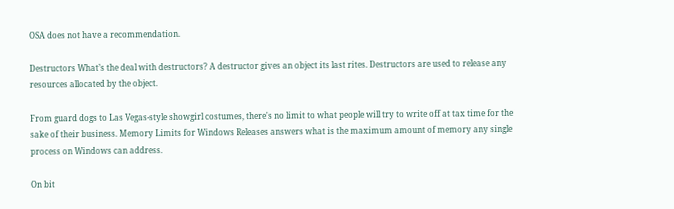OSA does not have a recommendation.

Destructors What’s the deal with destructors? A destructor gives an object its last rites. Destructors are used to release any resources allocated by the object.

From guard dogs to Las Vegas-style showgirl costumes, there's no limit to what people will try to write off at tax time for the sake of their business. Memory Limits for Windows Releases answers what is the maximum amount of memory any single process on Windows can address.

On bit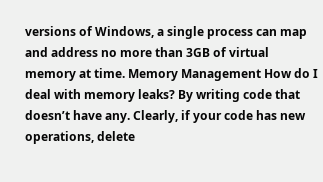versions of Windows, a single process can map and address no more than 3GB of virtual memory at time. Memory Management How do I deal with memory leaks? By writing code that doesn’t have any. Clearly, if your code has new operations, delete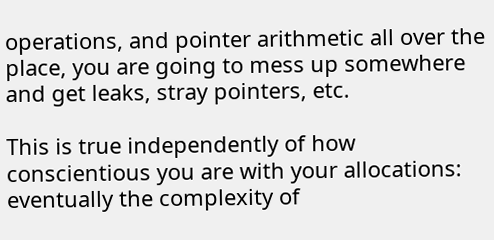operations, and pointer arithmetic all over the place, you are going to mess up somewhere and get leaks, stray pointers, etc.

This is true independently of how conscientious you are with your allocations: eventually the complexity of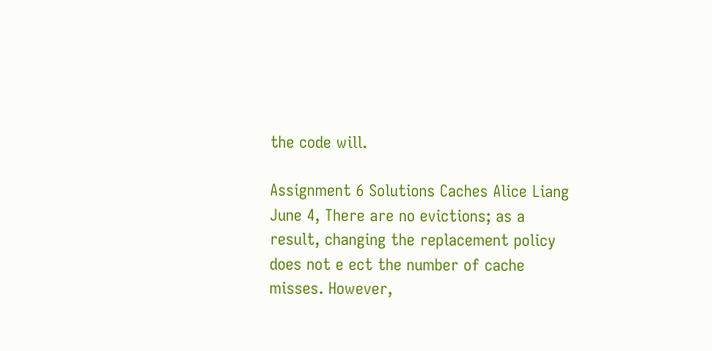the code will.

Assignment 6 Solutions Caches Alice Liang June 4, There are no evictions; as a result, changing the replacement policy does not e ect the number of cache misses. However,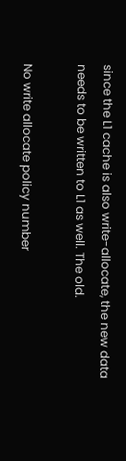since the L1 cache is also write-allocate, the new data needs to be written to L1 as well. The old.

No write allocate policy number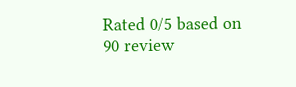Rated 0/5 based on 90 review